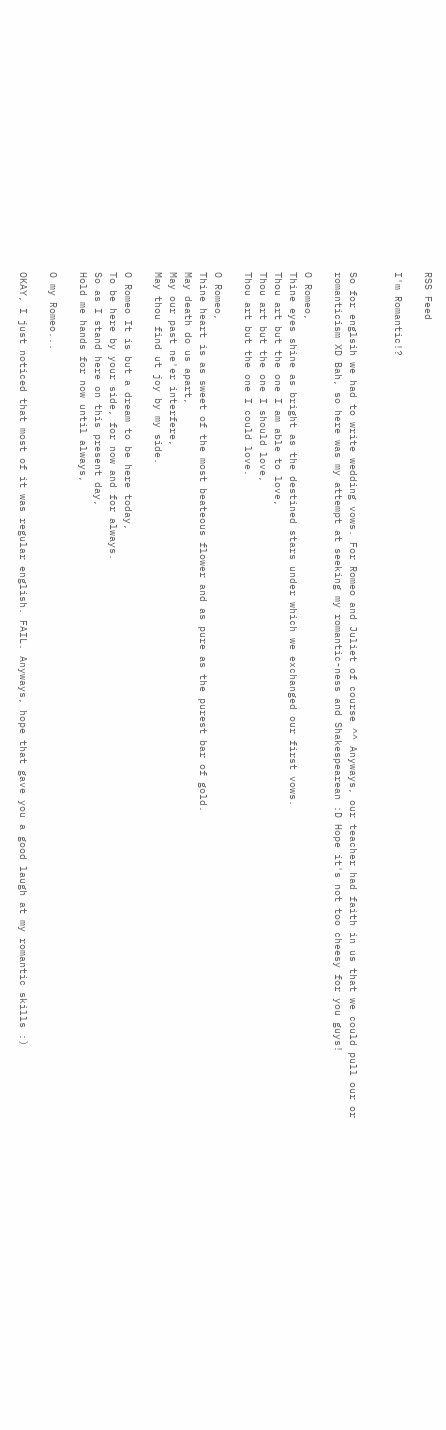RSS Feed

I'm Romantic!?


So for englsih we had to write wedding vows. For Romeo and Juliet of course ^^ Anyways, our teacher had faith in us that we could pull our or romanticism XD Bah, so here was my attempt at seeking my romantic-ness and Shakespearean :D Hope it's not too cheesy for you guys!

O Romeo,
Thine eyes shine as bright as the destined stars under which we exchanged our first vows.
Thou art but the one I am able to love,
Thou art but the one I should love,
Thou art but the one I could love.

O Romeo,
Thine heart is as sweet of the most beateous flower and as pure as the purest bar of gold.
May death do us apart,
May our past ne'er interfere,
May thou find ut joy by my side.

O Romeo It is but a dream to be here today,
To be here by your side, for now and for always.
So as I stand here on this present day,
Hold me hands for now until always,

O my Romeo...

OKAY, I just noticed that most of it was regular english. FAIL. Anyways, hope that gave you a good laugh at my romantic skills :)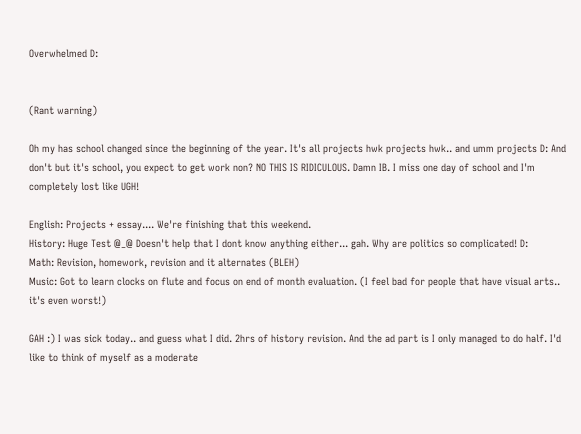Overwhelmed D:


(Rant warning)

Oh my has school changed since the beginning of the year. It's all projects hwk projects hwk.. and umm projects D: And don't but it's school, you expect to get work non? NO THIS IS RIDICULOUS. Damn IB. I miss one day of school and I'm completely lost like UGH!

English: Projects + essay.... We're finishing that this weekend.
History: Huge Test @_@ Doesn't help that I dont know anything either... gah. Why are politics so complicated! D:
Math: Revision, homework, revision and it alternates (BLEH)
Music: Got to learn clocks on flute and focus on end of month evaluation. (I feel bad for people that have visual arts.. it's even worst!)

GAH :) I was sick today.. and guess what I did. 2hrs of history revision. And the ad part is I only managed to do half. I'd like to think of myself as a moderate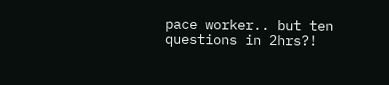pace worker.. but ten questions in 2hrs?!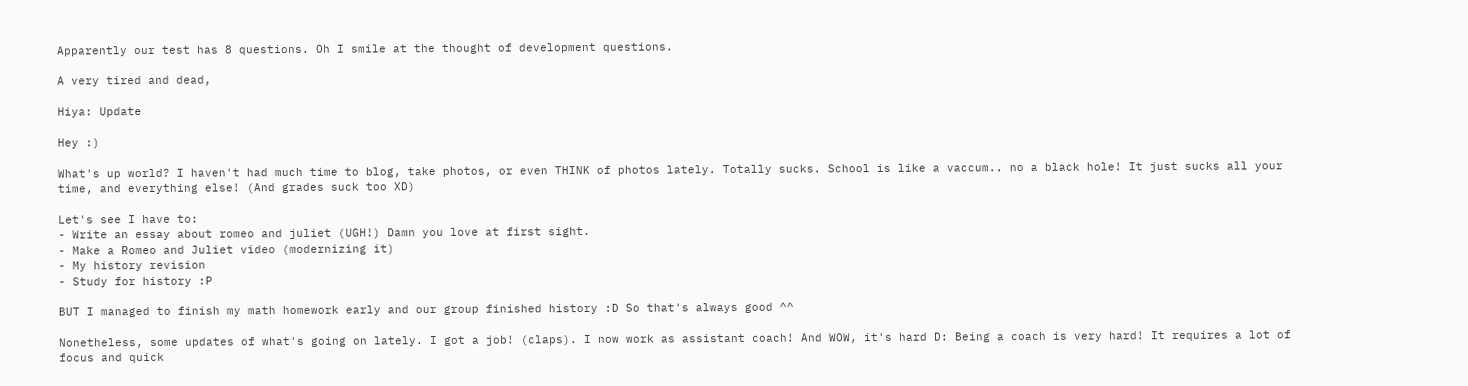Apparently our test has 8 questions. Oh I smile at the thought of development questions.

A very tired and dead,

Hiya: Update

Hey :)

What's up world? I haven't had much time to blog, take photos, or even THINK of photos lately. Totally sucks. School is like a vaccum.. no a black hole! It just sucks all your time, and everything else! (And grades suck too XD)

Let's see I have to:
- Write an essay about romeo and juliet (UGH!) Damn you love at first sight.
- Make a Romeo and Juliet video (modernizing it)
- My history revision
- Study for history :P

BUT I managed to finish my math homework early and our group finished history :D So that's always good ^^

Nonetheless, some updates of what's going on lately. I got a job! (claps). I now work as assistant coach! And WOW, it's hard D: Being a coach is very hard! It requires a lot of focus and quick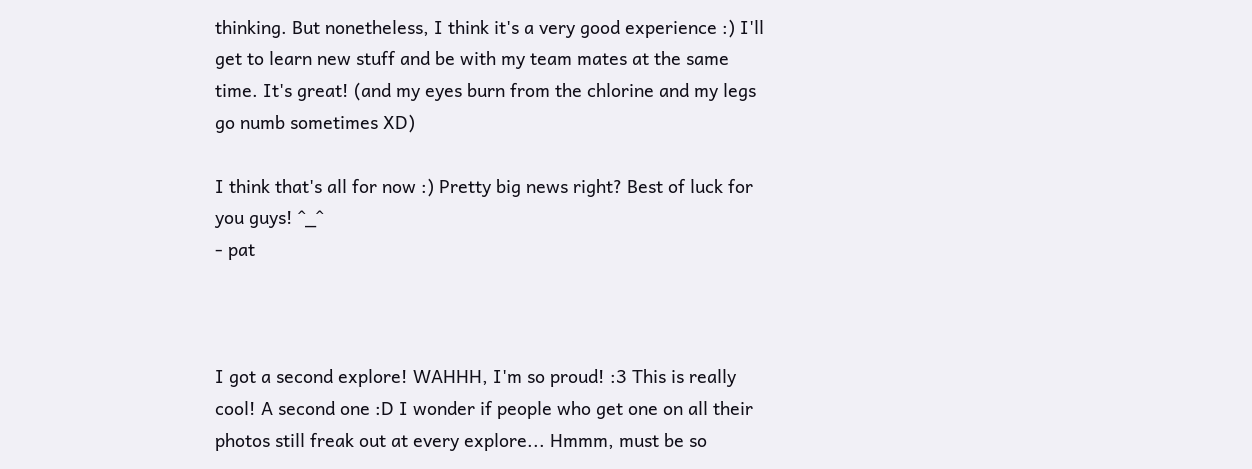thinking. But nonetheless, I think it's a very good experience :) I'll get to learn new stuff and be with my team mates at the same time. It's great! (and my eyes burn from the chlorine and my legs go numb sometimes XD)

I think that's all for now :) Pretty big news right? Best of luck for you guys! ^_^
- pat



I got a second explore! WAHHH, I'm so proud! :3 This is really cool! A second one :D I wonder if people who get one on all their photos still freak out at every explore... Hmmm, must be so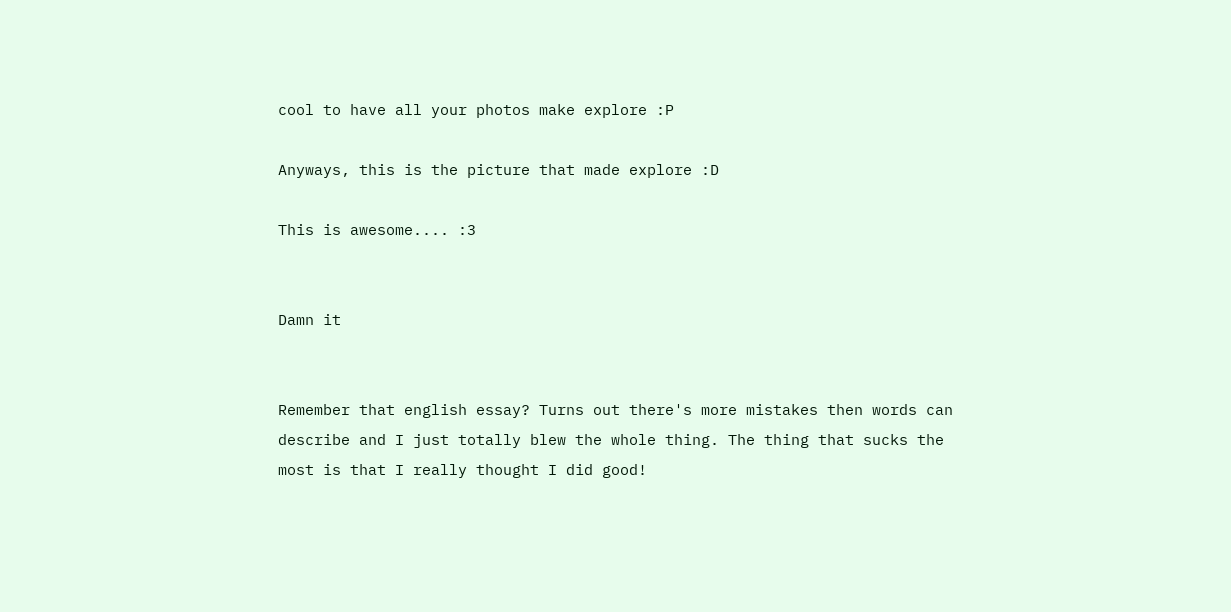cool to have all your photos make explore :P

Anyways, this is the picture that made explore :D

This is awesome.... :3


Damn it


Remember that english essay? Turns out there's more mistakes then words can describe and I just totally blew the whole thing. The thing that sucks the most is that I really thought I did good!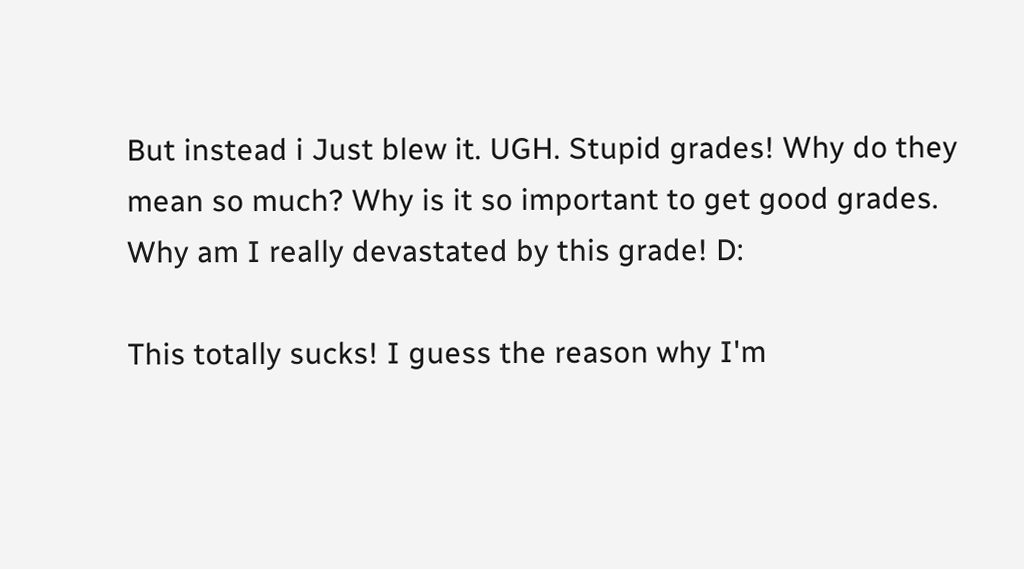But instead i Just blew it. UGH. Stupid grades! Why do they mean so much? Why is it so important to get good grades. Why am I really devastated by this grade! D:

This totally sucks! I guess the reason why I'm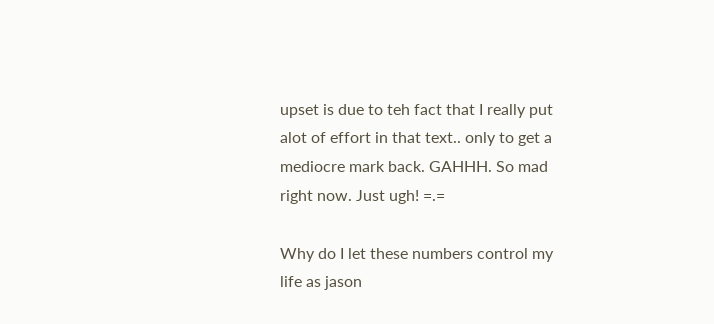upset is due to teh fact that I really put alot of effort in that text.. only to get a mediocre mark back. GAHHH. So mad right now. Just ugh! =.=

Why do I let these numbers control my life as jason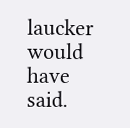laucker would have said.